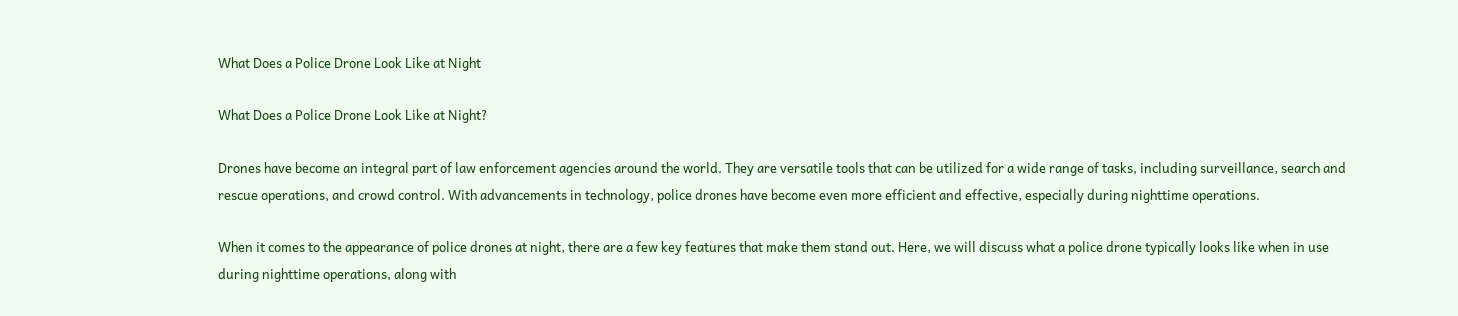What Does a Police Drone Look Like at Night

What Does a Police Drone Look Like at Night?

Drones have become an integral part of law enforcement agencies around the world. They are versatile tools that can be utilized for a wide range of tasks, including surveillance, search and rescue operations, and crowd control. With advancements in technology, police drones have become even more efficient and effective, especially during nighttime operations.

When it comes to the appearance of police drones at night, there are a few key features that make them stand out. Here, we will discuss what a police drone typically looks like when in use during nighttime operations, along with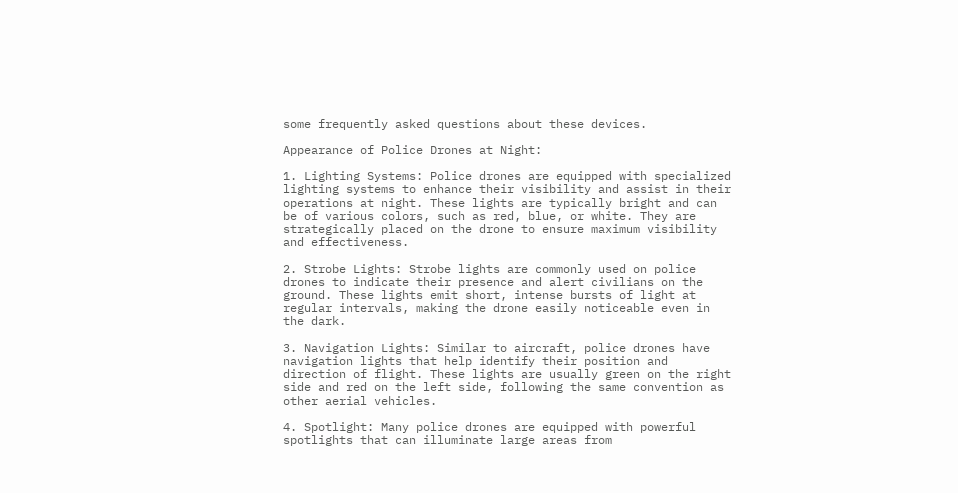some frequently asked questions about these devices.

Appearance of Police Drones at Night:

1. Lighting Systems: Police drones are equipped with specialized lighting systems to enhance their visibility and assist in their operations at night. These lights are typically bright and can be of various colors, such as red, blue, or white. They are strategically placed on the drone to ensure maximum visibility and effectiveness.

2. Strobe Lights: Strobe lights are commonly used on police drones to indicate their presence and alert civilians on the ground. These lights emit short, intense bursts of light at regular intervals, making the drone easily noticeable even in the dark.

3. Navigation Lights: Similar to aircraft, police drones have navigation lights that help identify their position and direction of flight. These lights are usually green on the right side and red on the left side, following the same convention as other aerial vehicles.

4. Spotlight: Many police drones are equipped with powerful spotlights that can illuminate large areas from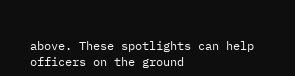above. These spotlights can help officers on the ground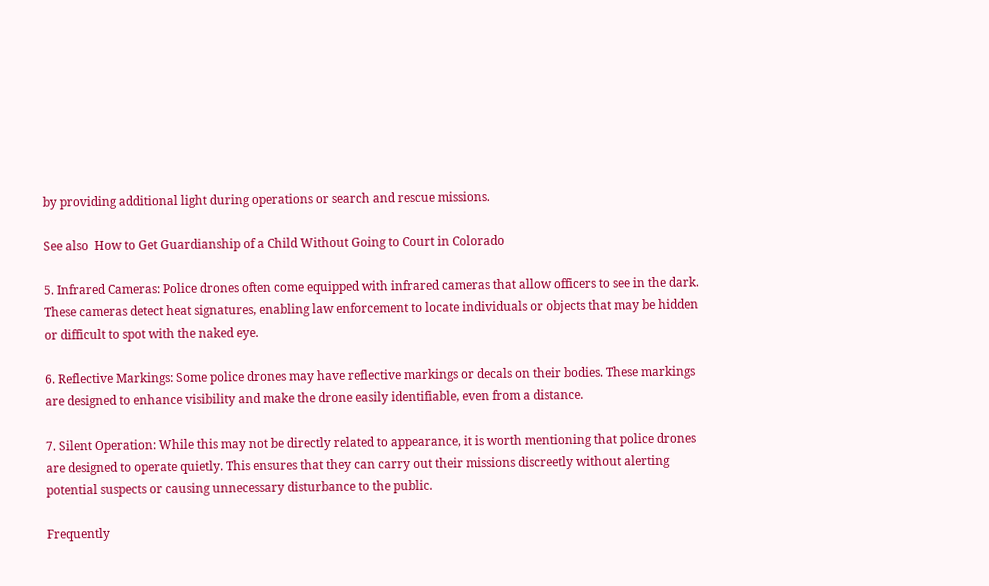by providing additional light during operations or search and rescue missions.

See also  How to Get Guardianship of a Child Without Going to Court in Colorado

5. Infrared Cameras: Police drones often come equipped with infrared cameras that allow officers to see in the dark. These cameras detect heat signatures, enabling law enforcement to locate individuals or objects that may be hidden or difficult to spot with the naked eye.

6. Reflective Markings: Some police drones may have reflective markings or decals on their bodies. These markings are designed to enhance visibility and make the drone easily identifiable, even from a distance.

7. Silent Operation: While this may not be directly related to appearance, it is worth mentioning that police drones are designed to operate quietly. This ensures that they can carry out their missions discreetly without alerting potential suspects or causing unnecessary disturbance to the public.

Frequently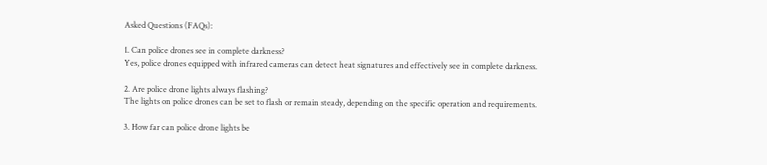Asked Questions (FAQs):

1. Can police drones see in complete darkness?
Yes, police drones equipped with infrared cameras can detect heat signatures and effectively see in complete darkness.

2. Are police drone lights always flashing?
The lights on police drones can be set to flash or remain steady, depending on the specific operation and requirements.

3. How far can police drone lights be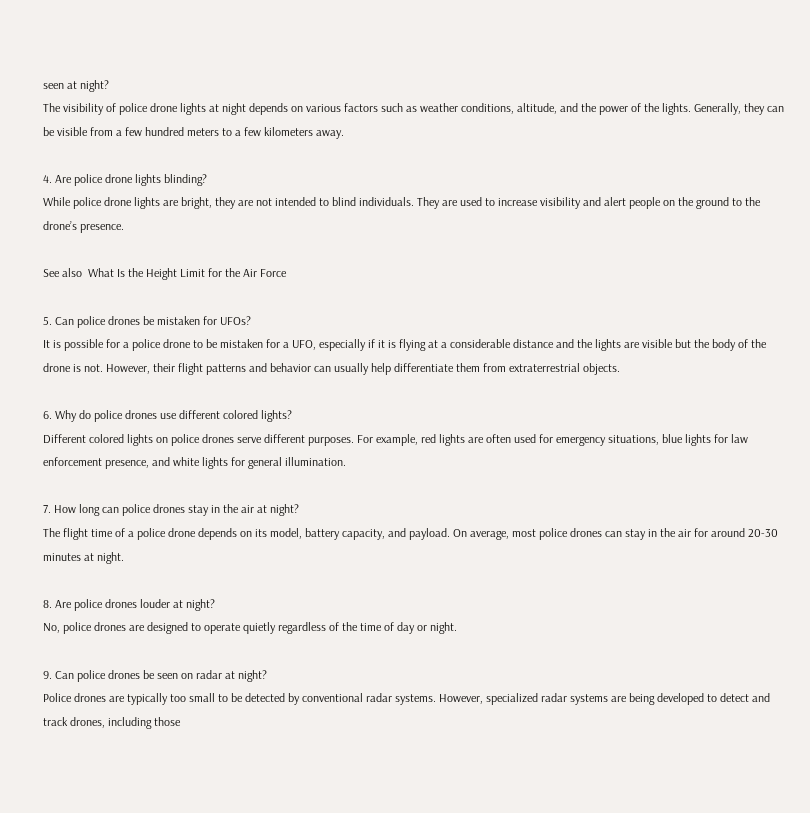seen at night?
The visibility of police drone lights at night depends on various factors such as weather conditions, altitude, and the power of the lights. Generally, they can be visible from a few hundred meters to a few kilometers away.

4. Are police drone lights blinding?
While police drone lights are bright, they are not intended to blind individuals. They are used to increase visibility and alert people on the ground to the drone’s presence.

See also  What Is the Height Limit for the Air Force

5. Can police drones be mistaken for UFOs?
It is possible for a police drone to be mistaken for a UFO, especially if it is flying at a considerable distance and the lights are visible but the body of the drone is not. However, their flight patterns and behavior can usually help differentiate them from extraterrestrial objects.

6. Why do police drones use different colored lights?
Different colored lights on police drones serve different purposes. For example, red lights are often used for emergency situations, blue lights for law enforcement presence, and white lights for general illumination.

7. How long can police drones stay in the air at night?
The flight time of a police drone depends on its model, battery capacity, and payload. On average, most police drones can stay in the air for around 20-30 minutes at night.

8. Are police drones louder at night?
No, police drones are designed to operate quietly regardless of the time of day or night.

9. Can police drones be seen on radar at night?
Police drones are typically too small to be detected by conventional radar systems. However, specialized radar systems are being developed to detect and track drones, including those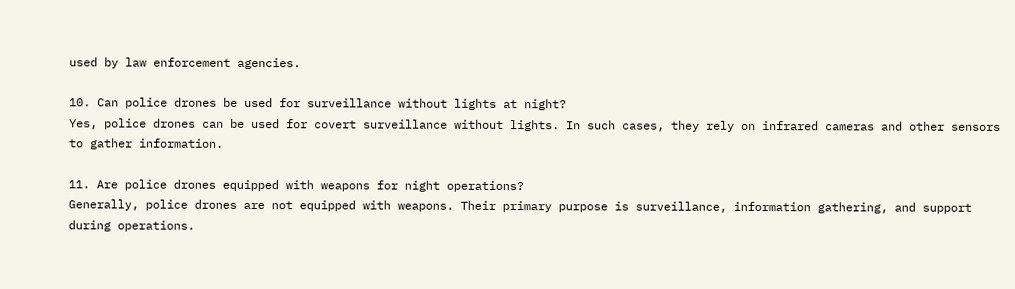used by law enforcement agencies.

10. Can police drones be used for surveillance without lights at night?
Yes, police drones can be used for covert surveillance without lights. In such cases, they rely on infrared cameras and other sensors to gather information.

11. Are police drones equipped with weapons for night operations?
Generally, police drones are not equipped with weapons. Their primary purpose is surveillance, information gathering, and support during operations.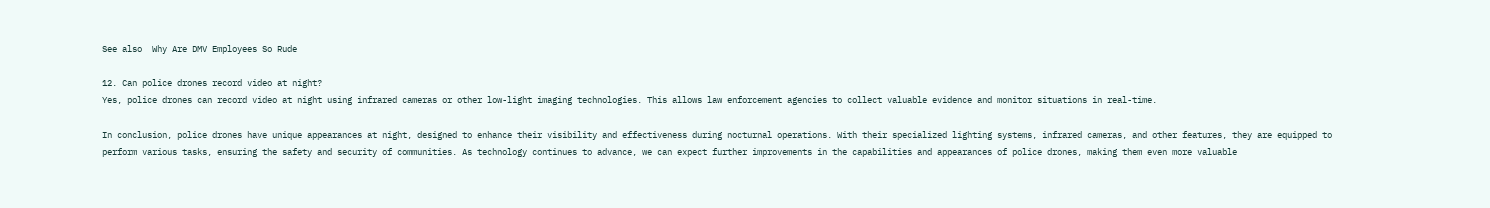See also  Why Are DMV Employees So Rude

12. Can police drones record video at night?
Yes, police drones can record video at night using infrared cameras or other low-light imaging technologies. This allows law enforcement agencies to collect valuable evidence and monitor situations in real-time.

In conclusion, police drones have unique appearances at night, designed to enhance their visibility and effectiveness during nocturnal operations. With their specialized lighting systems, infrared cameras, and other features, they are equipped to perform various tasks, ensuring the safety and security of communities. As technology continues to advance, we can expect further improvements in the capabilities and appearances of police drones, making them even more valuable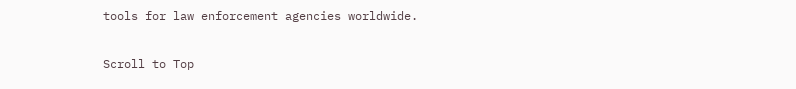tools for law enforcement agencies worldwide.

Scroll to Top